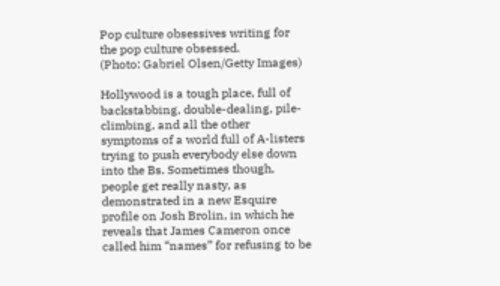Pop culture obsessives writing for the pop culture obsessed.
(Photo: Gabriel Olsen/Getty Images)

Hollywood is a tough place, full of backstabbing, double-dealing, pile-climbing, and all the other symptoms of a world full of A-listers trying to push everybody else down into the Bs. Sometimes though, people get really nasty, as demonstrated in a new Esquire profile on Josh Brolin, in which he reveals that James Cameron once called him “names” for refusing to be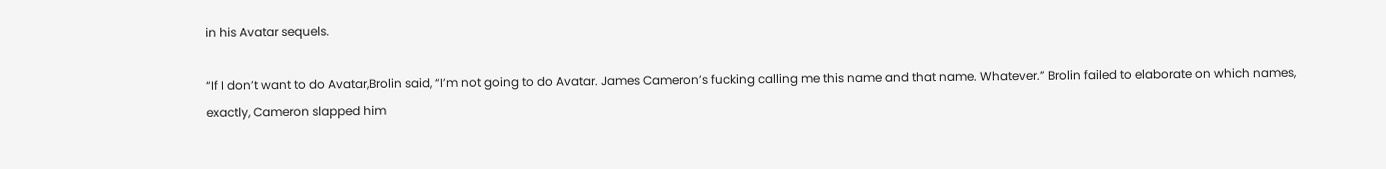in his Avatar sequels.

“If I don’t want to do Avatar,Brolin said, “I’m not going to do Avatar. James Cameron’s fucking calling me this name and that name. Whatever.” Brolin failed to elaborate on which names, exactly, Cameron slapped him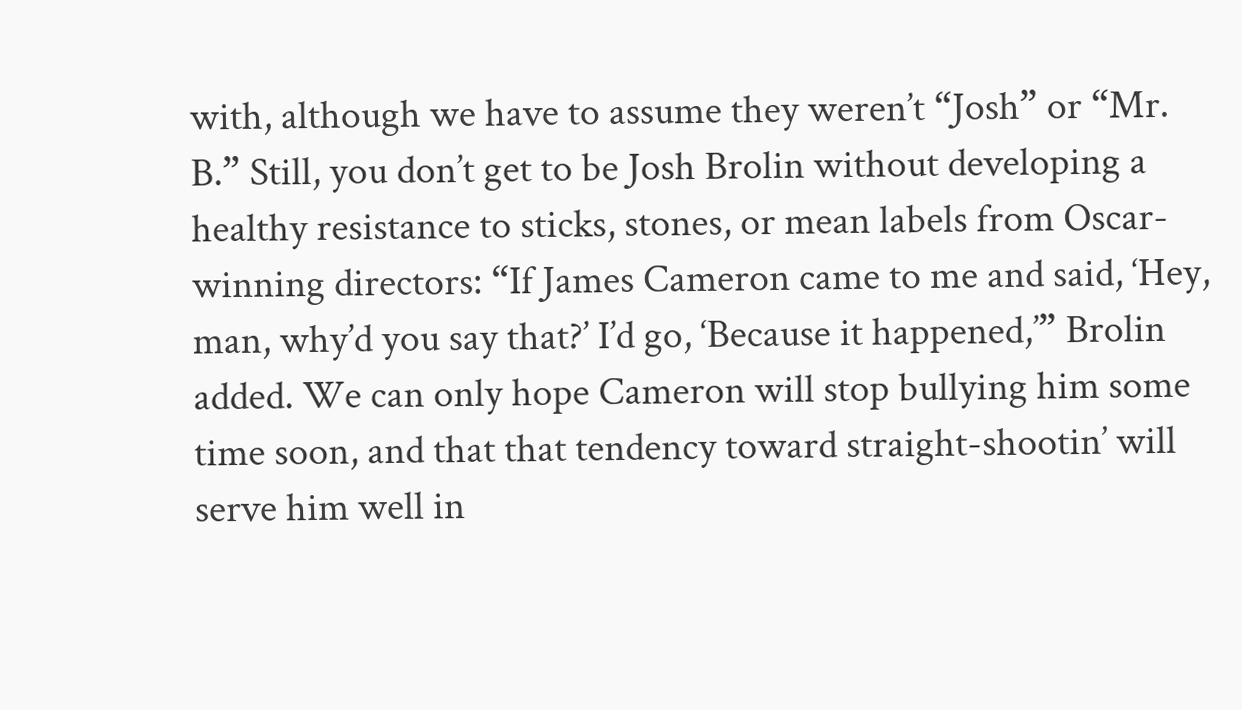with, although we have to assume they weren’t “Josh” or “Mr. B.” Still, you don’t get to be Josh Brolin without developing a healthy resistance to sticks, stones, or mean labels from Oscar-winning directors: “If James Cameron came to me and said, ‘Hey, man, why’d you say that?’ I’d go, ‘Because it happened,’” Brolin added. We can only hope Cameron will stop bullying him some time soon, and that that tendency toward straight-shootin’ will serve him well in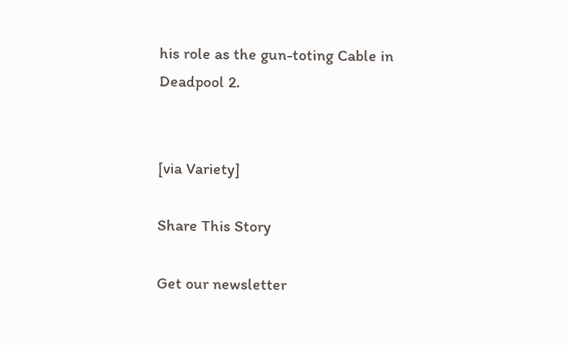his role as the gun-toting Cable in Deadpool 2.


[via Variety]

Share This Story

Get our newsletter